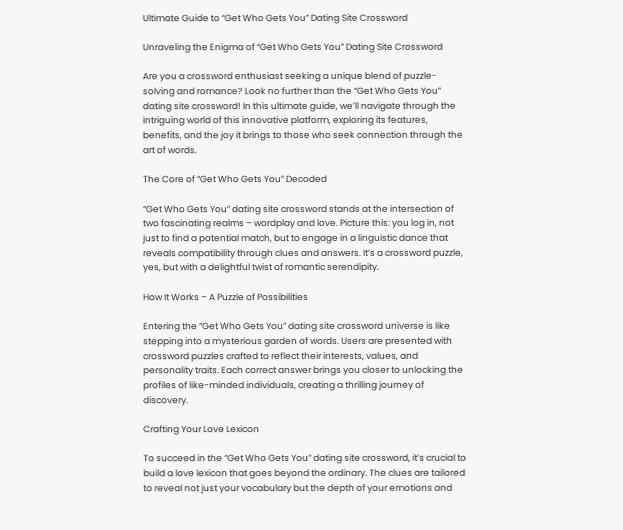Ultimate Guide to “Get Who Gets You” Dating Site Crossword

Unraveling the Enigma of “Get Who Gets You” Dating Site Crossword

Are you a crossword enthusiast seeking a unique blend of puzzle-solving and romance? Look no further than the “Get Who Gets You” dating site crossword! In this ultimate guide, we’ll navigate through the intriguing world of this innovative platform, exploring its features, benefits, and the joy it brings to those who seek connection through the art of words.

The Core of “Get Who Gets You” Decoded

“Get Who Gets You” dating site crossword stands at the intersection of two fascinating realms – wordplay and love. Picture this: you log in, not just to find a potential match, but to engage in a linguistic dance that reveals compatibility through clues and answers. It’s a crossword puzzle, yes, but with a delightful twist of romantic serendipity.

How It Works – A Puzzle of Possibilities

Entering the “Get Who Gets You” dating site crossword universe is like stepping into a mysterious garden of words. Users are presented with crossword puzzles crafted to reflect their interests, values, and personality traits. Each correct answer brings you closer to unlocking the profiles of like-minded individuals, creating a thrilling journey of discovery.

Crafting Your Love Lexicon

To succeed in the “Get Who Gets You” dating site crossword, it’s crucial to build a love lexicon that goes beyond the ordinary. The clues are tailored to reveal not just your vocabulary but the depth of your emotions and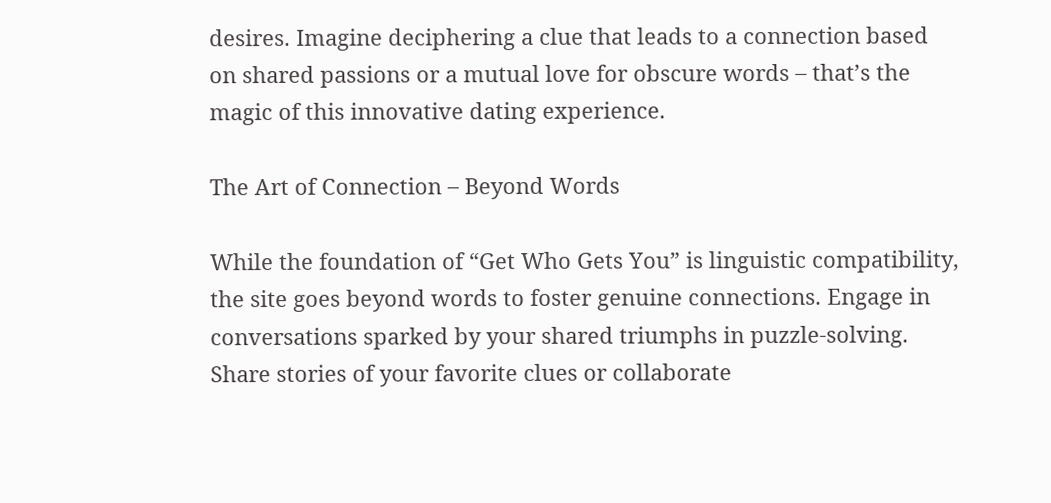desires. Imagine deciphering a clue that leads to a connection based on shared passions or a mutual love for obscure words – that’s the magic of this innovative dating experience.

The Art of Connection – Beyond Words

While the foundation of “Get Who Gets You” is linguistic compatibility, the site goes beyond words to foster genuine connections. Engage in conversations sparked by your shared triumphs in puzzle-solving. Share stories of your favorite clues or collaborate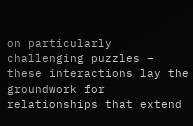on particularly challenging puzzles – these interactions lay the groundwork for relationships that extend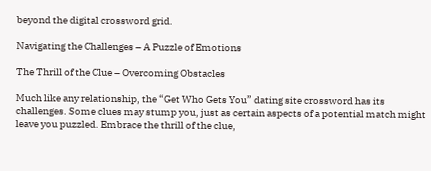beyond the digital crossword grid.

Navigating the Challenges – A Puzzle of Emotions

The Thrill of the Clue – Overcoming Obstacles

Much like any relationship, the “Get Who Gets You” dating site crossword has its challenges. Some clues may stump you, just as certain aspects of a potential match might leave you puzzled. Embrace the thrill of the clue,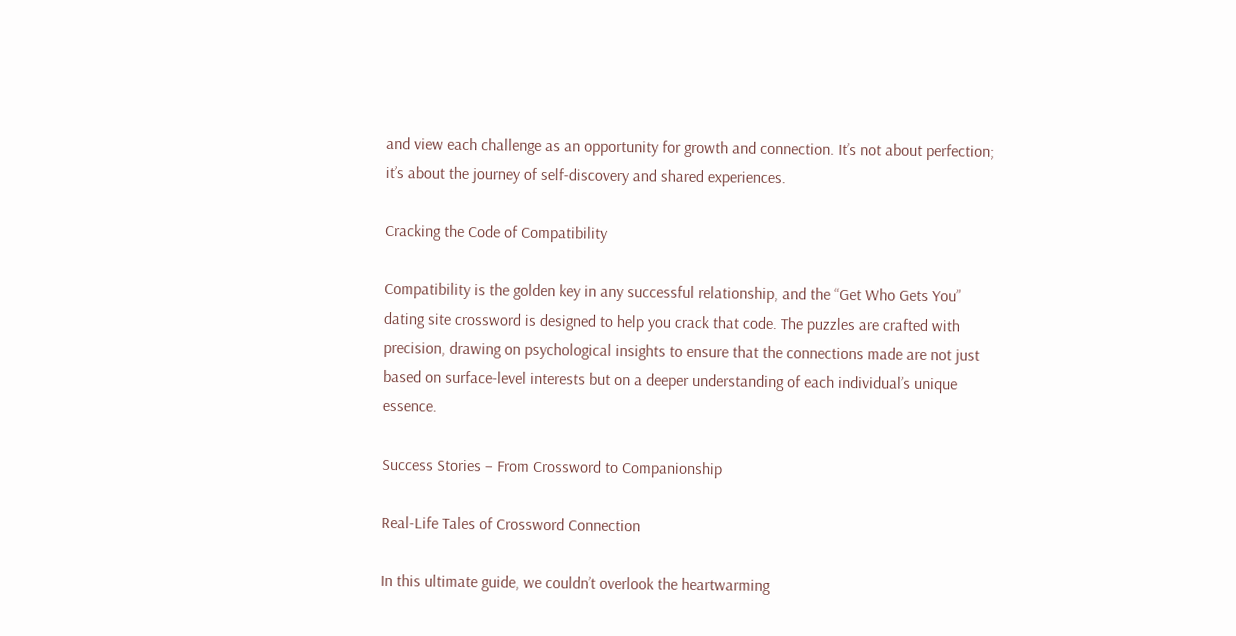and view each challenge as an opportunity for growth and connection. It’s not about perfection; it’s about the journey of self-discovery and shared experiences.

Cracking the Code of Compatibility

Compatibility is the golden key in any successful relationship, and the “Get Who Gets You” dating site crossword is designed to help you crack that code. The puzzles are crafted with precision, drawing on psychological insights to ensure that the connections made are not just based on surface-level interests but on a deeper understanding of each individual’s unique essence.

Success Stories – From Crossword to Companionship

Real-Life Tales of Crossword Connection

In this ultimate guide, we couldn’t overlook the heartwarming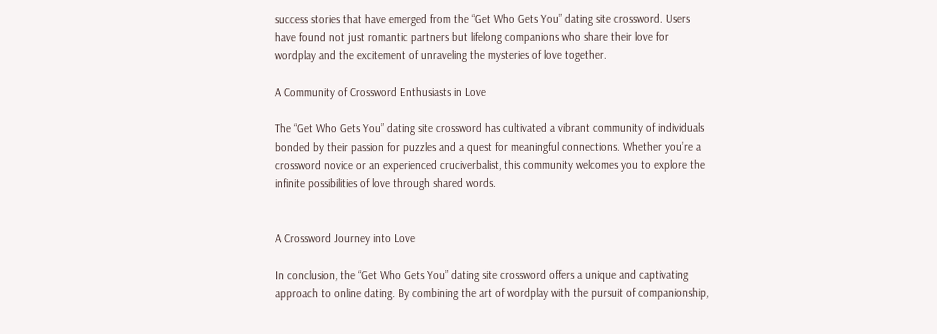success stories that have emerged from the “Get Who Gets You” dating site crossword. Users have found not just romantic partners but lifelong companions who share their love for wordplay and the excitement of unraveling the mysteries of love together.

A Community of Crossword Enthusiasts in Love

The “Get Who Gets You” dating site crossword has cultivated a vibrant community of individuals bonded by their passion for puzzles and a quest for meaningful connections. Whether you’re a crossword novice or an experienced cruciverbalist, this community welcomes you to explore the infinite possibilities of love through shared words.


A Crossword Journey into Love

In conclusion, the “Get Who Gets You” dating site crossword offers a unique and captivating approach to online dating. By combining the art of wordplay with the pursuit of companionship,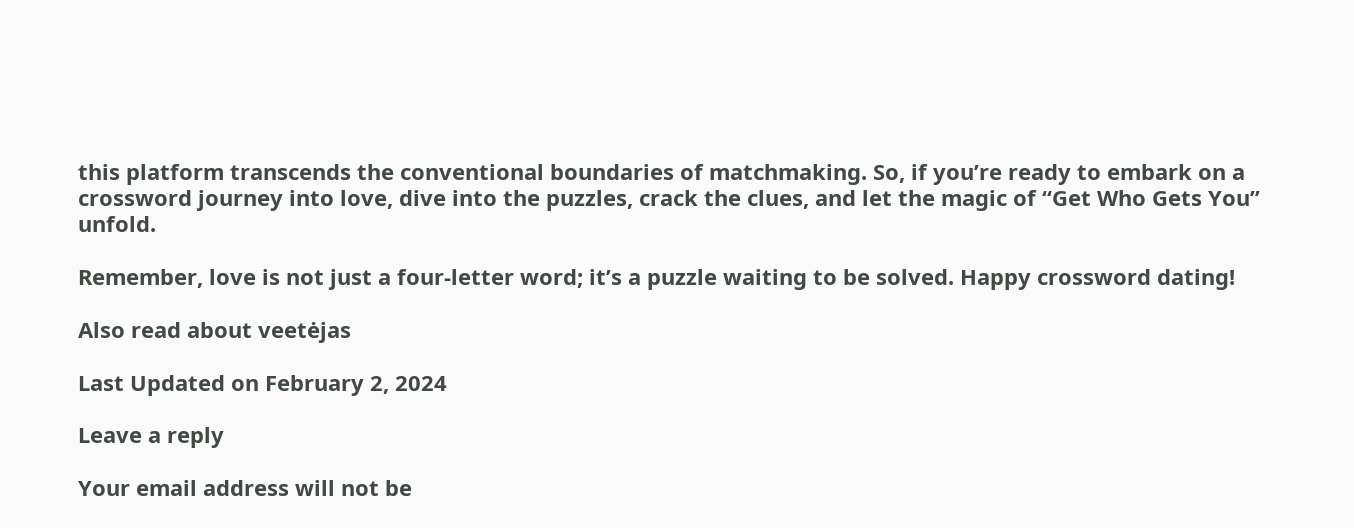this platform transcends the conventional boundaries of matchmaking. So, if you’re ready to embark on a crossword journey into love, dive into the puzzles, crack the clues, and let the magic of “Get Who Gets You” unfold.

Remember, love is not just a four-letter word; it’s a puzzle waiting to be solved. Happy crossword dating!

Also read about veetėjas

Last Updated on February 2, 2024

Leave a reply

Your email address will not be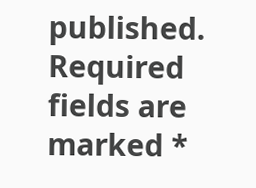published. Required fields are marked *